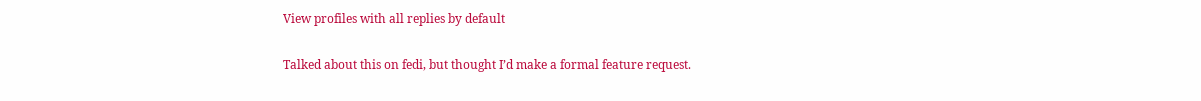View profiles with all replies by default

Talked about this on fedi, but thought I’d make a formal feature request.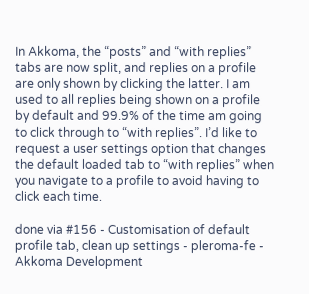In Akkoma, the “posts” and “with replies” tabs are now split, and replies on a profile are only shown by clicking the latter. I am used to all replies being shown on a profile by default and 99.9% of the time am going to click through to “with replies”. I’d like to request a user settings option that changes the default loaded tab to “with replies” when you navigate to a profile to avoid having to click each time.

done via #156 - Customisation of default profile tab, clean up settings - pleroma-fe - Akkoma Development